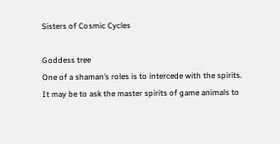Sisters of Cosmic Cycles

Goddess tree
One of a shaman’s roles is to intercede with the spirits. It may be to ask the master spirits of game animals to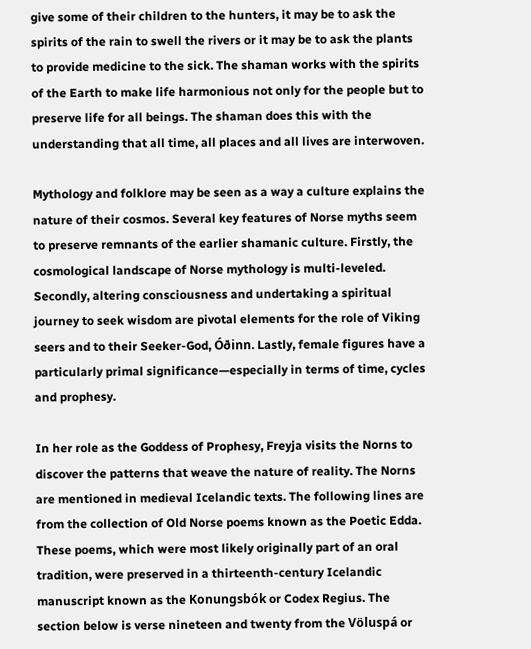give some of their children to the hunters, it may be to ask the spirits of the rain to swell the rivers or it may be to ask the plants to provide medicine to the sick. The shaman works with the spirits of the Earth to make life harmonious not only for the people but to preserve life for all beings. The shaman does this with the understanding that all time, all places and all lives are interwoven.

Mythology and folklore may be seen as a way a culture explains the nature of their cosmos. Several key features of Norse myths seem to preserve remnants of the earlier shamanic culture. Firstly, the cosmological landscape of Norse mythology is multi-leveled. Secondly, altering consciousness and undertaking a spiritual journey to seek wisdom are pivotal elements for the role of Viking seers and to their Seeker-God, Óðinn. Lastly, female figures have a particularly primal significance—especially in terms of time, cycles and prophesy.

In her role as the Goddess of Prophesy, Freyja visits the Norns to discover the patterns that weave the nature of reality. The Norns are mentioned in medieval Icelandic texts. The following lines are from the collection of Old Norse poems known as the Poetic Edda. These poems, which were most likely originally part of an oral tradition, were preserved in a thirteenth-century Icelandic manuscript known as the Konungsbók or Codex Regius. The section below is verse nineteen and twenty from the Völuspá or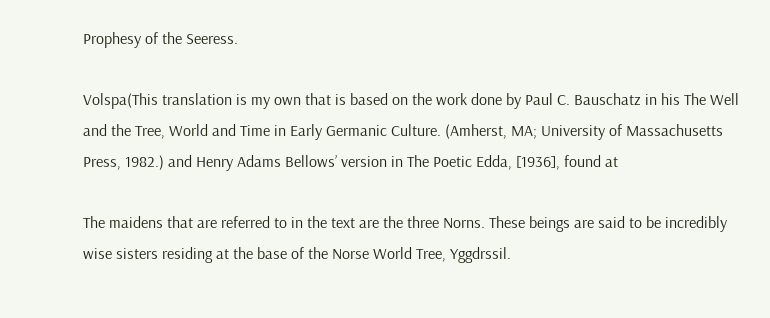Prophesy of the Seeress.

Volspa(This translation is my own that is based on the work done by Paul C. Bauschatz in his The Well and the Tree, World and Time in Early Germanic Culture. (Amherst, MA; University of Massachusetts Press, 1982.) and Henry Adams Bellows’ version in The Poetic Edda, [1936], found at

The maidens that are referred to in the text are the three Norns. These beings are said to be incredibly wise sisters residing at the base of the Norse World Tree, Yggdrssil.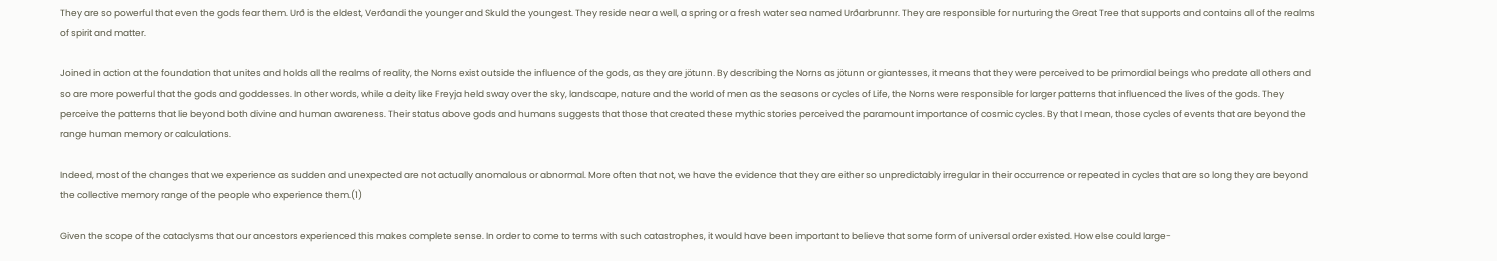They are so powerful that even the gods fear them. Urð is the eldest, Verðandi the younger and Skuld the youngest. They reside near a well, a spring or a fresh water sea named Urðarbrunnr. They are responsible for nurturing the Great Tree that supports and contains all of the realms of spirit and matter.

Joined in action at the foundation that unites and holds all the realms of reality, the Norns exist outside the influence of the gods, as they are jötunn. By describing the Norns as jötunn or giantesses, it means that they were perceived to be primordial beings who predate all others and so are more powerful that the gods and goddesses. In other words, while a deity like Freyja held sway over the sky, landscape, nature and the world of men as the seasons or cycles of Life, the Norns were responsible for larger patterns that influenced the lives of the gods. They perceive the patterns that lie beyond both divine and human awareness. Their status above gods and humans suggests that those that created these mythic stories perceived the paramount importance of cosmic cycles. By that I mean, those cycles of events that are beyond the range human memory or calculations.

Indeed, most of the changes that we experience as sudden and unexpected are not actually anomalous or abnormal. More often that not, we have the evidence that they are either so unpredictably irregular in their occurrence or repeated in cycles that are so long they are beyond the collective memory range of the people who experience them.(1)

Given the scope of the cataclysms that our ancestors experienced this makes complete sense. In order to come to terms with such catastrophes, it would have been important to believe that some form of universal order existed. How else could large-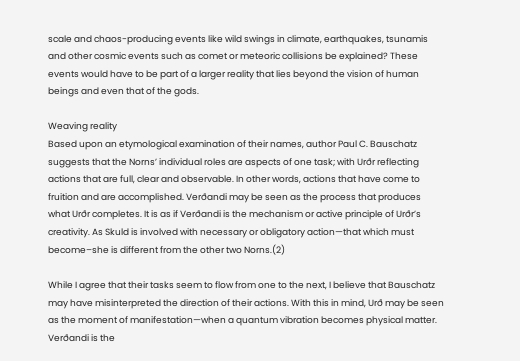scale and chaos-producing events like wild swings in climate, earthquakes, tsunamis and other cosmic events such as comet or meteoric collisions be explained? These events would have to be part of a larger reality that lies beyond the vision of human beings and even that of the gods.

Weaving reality
Based upon an etymological examination of their names, author Paul C. Bauschatz suggests that the Norns’ individual roles are aspects of one task; with Urðr reflecting actions that are full, clear and observable. In other words, actions that have come to fruition and are accomplished. Verðandi may be seen as the process that produces what Urðr completes. It is as if Verðandi is the mechanism or active principle of Urðr’s creativity. As Skuld is involved with necessary or obligatory action—that which must become–she is different from the other two Norns.(2)

While I agree that their tasks seem to flow from one to the next, I believe that Bauschatz may have misinterpreted the direction of their actions. With this in mind, Urð may be seen as the moment of manifestation—when a quantum vibration becomes physical matter. Verðandi is the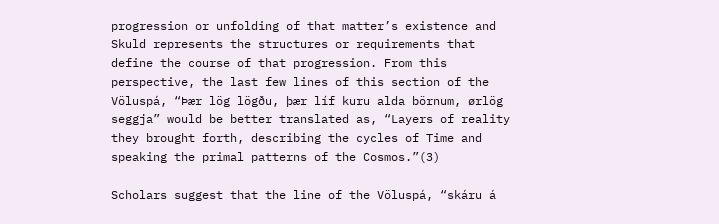progression or unfolding of that matter’s existence and Skuld represents the structures or requirements that define the course of that progression. From this perspective, the last few lines of this section of the Völuspá, “Þær lög lögðu, þær líf kuru alda börnum, ørlög seggja” would be better translated as, “Layers of reality they brought forth, describing the cycles of Time and speaking the primal patterns of the Cosmos.”(3)

Scholars suggest that the line of the Völuspá, “skáru á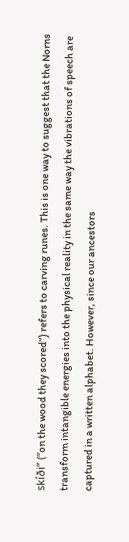skíði” (“on the wood they scored”) refers to carving runes. This is one way to suggest that the Norns transform intangible energies into the physical reality in the same way the vibrations of speech are captured in a written alphabet. However, since our ancestors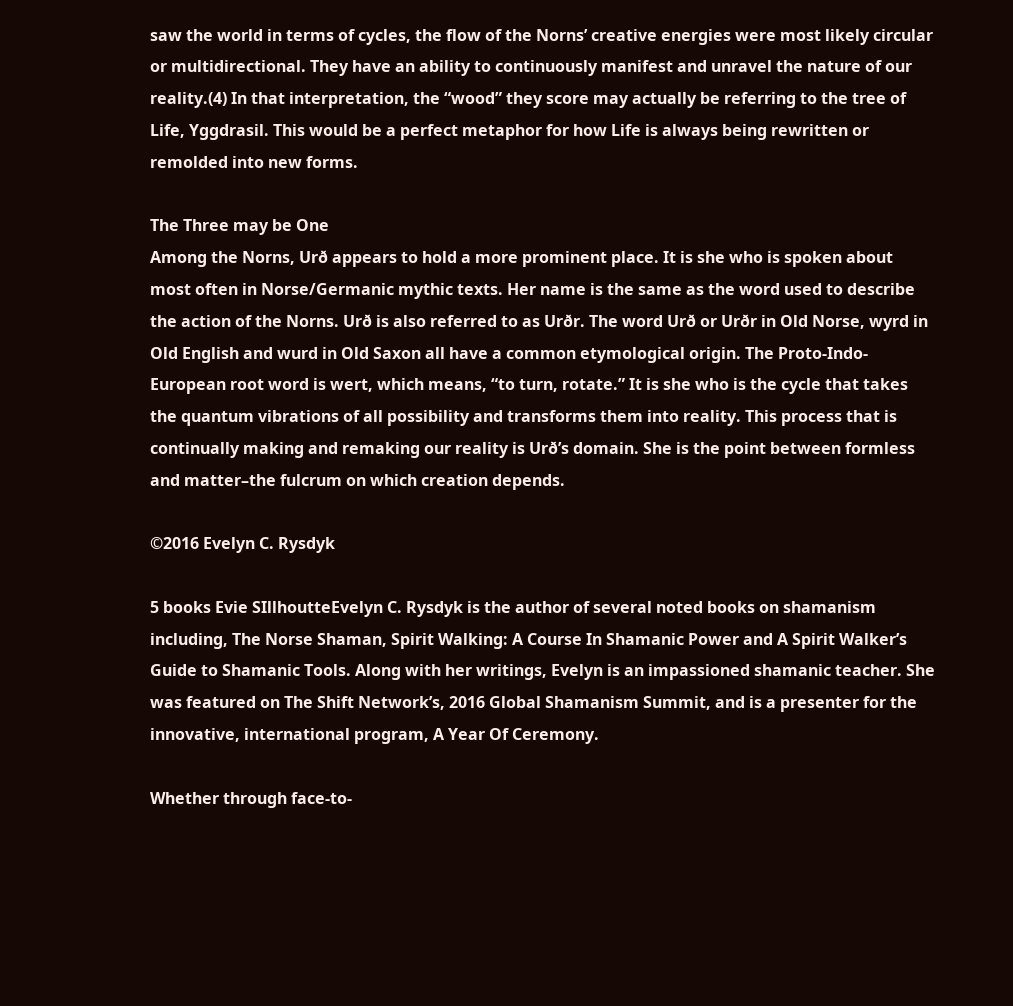saw the world in terms of cycles, the flow of the Norns’ creative energies were most likely circular or multidirectional. They have an ability to continuously manifest and unravel the nature of our reality.(4) In that interpretation, the “wood” they score may actually be referring to the tree of Life, Yggdrasil. This would be a perfect metaphor for how Life is always being rewritten or remolded into new forms.

The Three may be One
Among the Norns, Urð appears to hold a more prominent place. It is she who is spoken about most often in Norse/Germanic mythic texts. Her name is the same as the word used to describe the action of the Norns. Urð is also referred to as Urðr. The word Urð or Urðr in Old Norse, wyrd in Old English and wurd in Old Saxon all have a common etymological origin. The Proto-Indo-European root word is wert, which means, “to turn, rotate.” It is she who is the cycle that takes the quantum vibrations of all possibility and transforms them into reality. This process that is continually making and remaking our reality is Urð’s domain. She is the point between formless and matter–the fulcrum on which creation depends.

©2016 Evelyn C. Rysdyk

5 books Evie SIllhoutteEvelyn C. Rysdyk is the author of several noted books on shamanism including, The Norse Shaman, Spirit Walking: A Course In Shamanic Power and A Spirit Walker’s Guide to Shamanic Tools. Along with her writings, Evelyn is an impassioned shamanic teacher. She was featured on The Shift Network’s, 2016 Global Shamanism Summit, and is a presenter for the innovative, international program, A Year Of Ceremony.

Whether through face-to-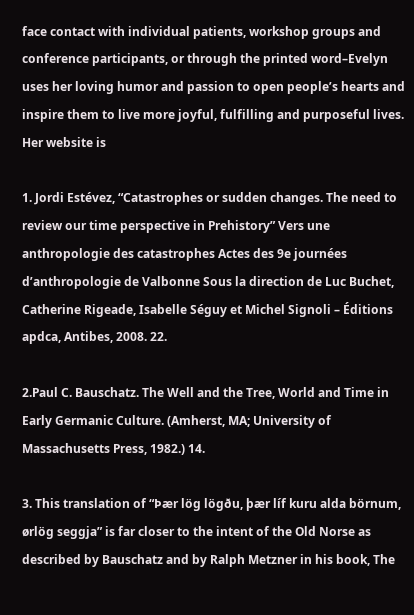face contact with individual patients, workshop groups and conference participants, or through the printed word–Evelyn uses her loving humor and passion to open people’s hearts and inspire them to live more joyful, fulfilling and purposeful lives. Her website is

1. Jordi Estévez, “Catastrophes or sudden changes. The need to review our time perspective in Prehistory” Vers une anthropologie des catastrophes Actes des 9e journées d’anthropologie de Valbonne Sous la direction de Luc Buchet, Catherine Rigeade, Isabelle Séguy et Michel Signoli – Éditions apdca, Antibes, 2008. 22.

2.Paul C. Bauschatz. The Well and the Tree, World and Time in Early Germanic Culture. (Amherst, MA; University of Massachusetts Press, 1982.) 14.

3. This translation of “Þær lög lögðu, þær líf kuru alda börnum, ørlög seggja” is far closer to the intent of the Old Norse as described by Bauschatz and by Ralph Metzner in his book, The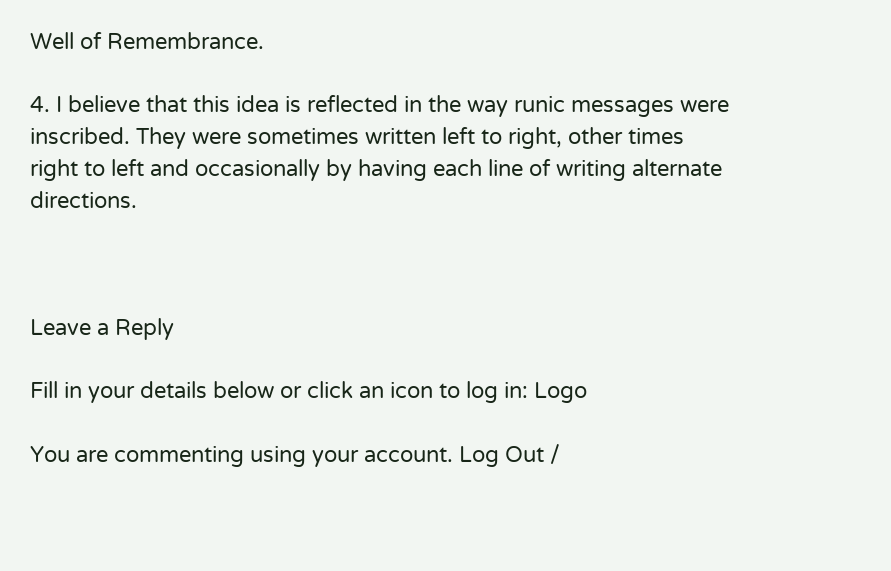Well of Remembrance.

4. I believe that this idea is reflected in the way runic messages were inscribed. They were sometimes written left to right, other times right to left and occasionally by having each line of writing alternate directions.



Leave a Reply

Fill in your details below or click an icon to log in: Logo

You are commenting using your account. Log Out /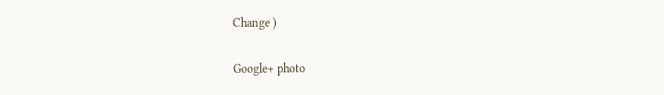Change )

Google+ photo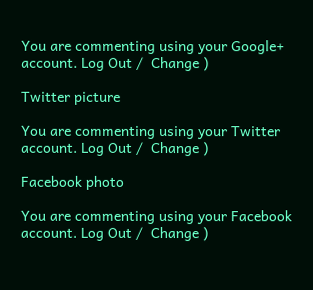You are commenting using your Google+ account. Log Out /  Change )

Twitter picture

You are commenting using your Twitter account. Log Out /  Change )

Facebook photo

You are commenting using your Facebook account. Log Out /  Change )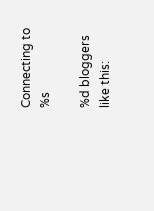Connecting to %s

%d bloggers like this: